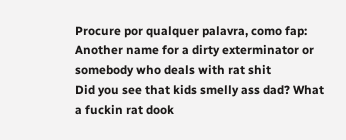Procure por qualquer palavra, como fap:
Another name for a dirty exterminator or somebody who deals with rat shit
Did you see that kids smelly ass dad? What a fuckin rat dook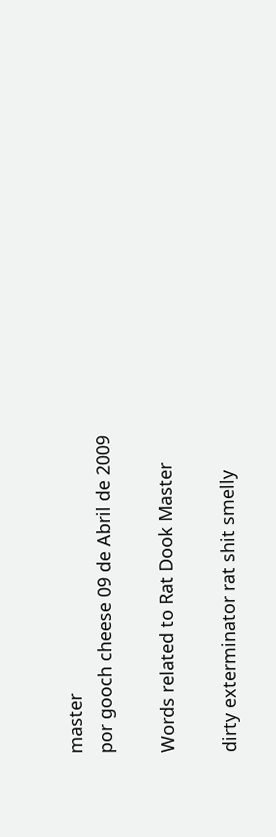master
por gooch cheese 09 de Abril de 2009

Words related to Rat Dook Master

dirty exterminator rat shit smelly